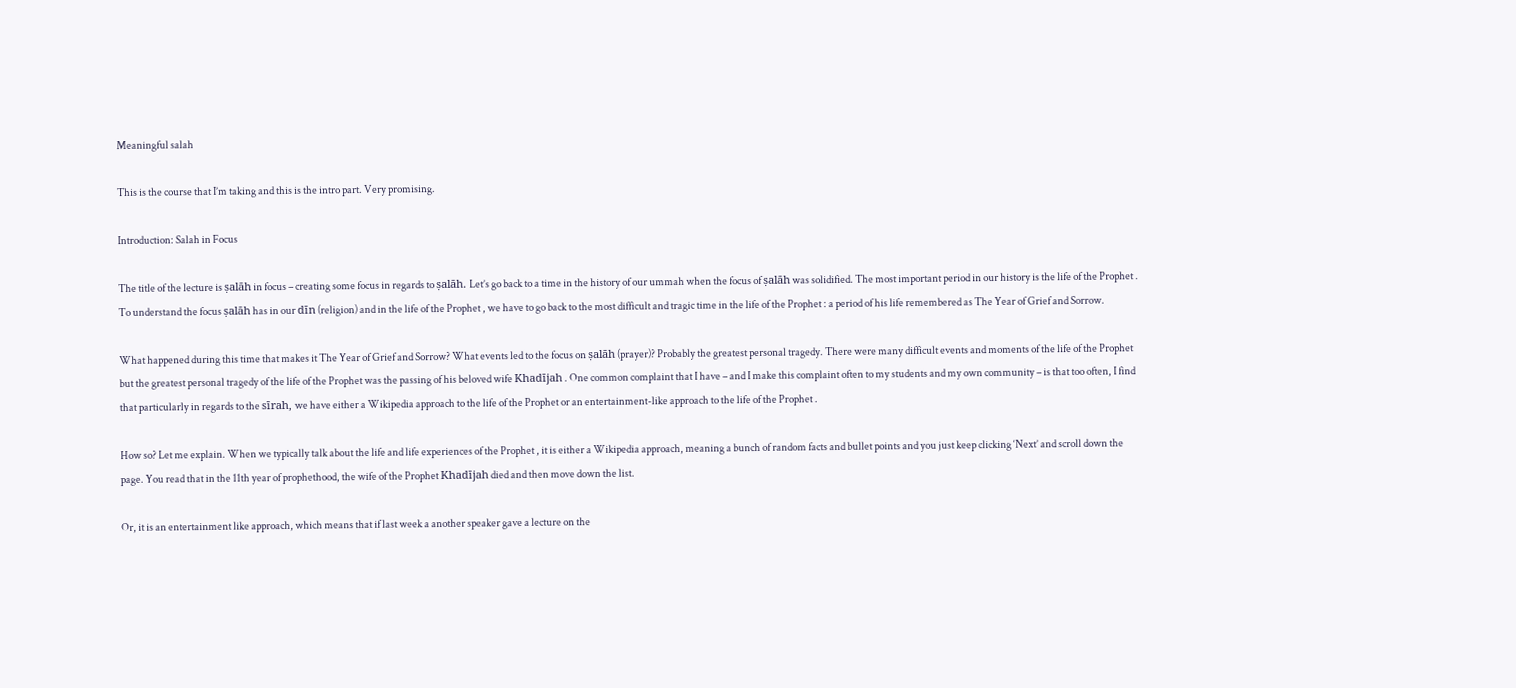Meaningful salah

This is the course that I’m taking and this is the intro part. Very promising.

Introduction: Salah in Focus

The title of the lecture is ṣalāh in focus – creating some focus in regards to ṣalāh. Let’s go back to a time in the history of our ummah when the focus of ṣalāh was solidified. The most important period in our history is the life of the Prophet . To understand the focus ṣalāh has in our dīn (religion) and in the life of the Prophet , we have to go back to the most difficult and tragic time in the life of the Prophet : a period of his life remembered as The Year of Grief and Sorrow.

What happened during this time that makes it The Year of Grief and Sorrow? What events led to the focus on ṣalāh (prayer)? Probably the greatest personal tragedy. There were many difficult events and moments of the life of the Prophet but the greatest personal tragedy of the life of the Prophet was the passing of his beloved wife Khadījah . One common complaint that I have – and I make this complaint often to my students and my own community – is that too often, I find that particularly in regards to the sīrah, we have either a Wikipedia approach to the life of the Prophet or an entertainment-like approach to the life of the Prophet .

How so? Let me explain. When we typically talk about the life and life experiences of the Prophet , it is either a Wikipedia approach, meaning a bunch of random facts and bullet points and you just keep clicking ‘Next’ and scroll down the page. You read that in the 11th year of prophethood, the wife of the Prophet Khadījah died and then move down the list.

Or, it is an entertainment like approach, which means that if last week a another speaker gave a lecture on the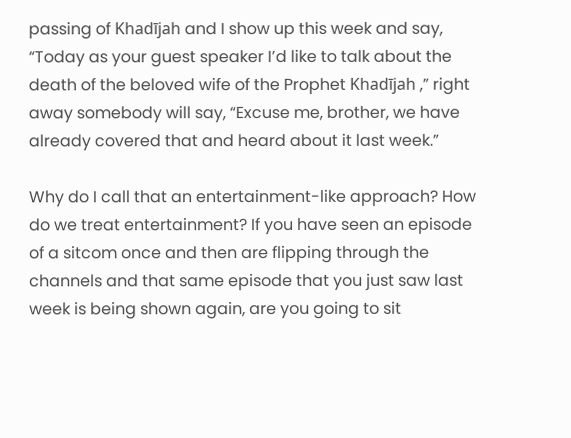passing of Khadījah and I show up this week and say, “Today as your guest speaker I’d like to talk about the death of the beloved wife of the Prophet Khadījah ,” right away somebody will say, “Excuse me, brother, we have already covered that and heard about it last week.”

Why do I call that an entertainment-like approach? How do we treat entertainment? If you have seen an episode of a sitcom once and then are flipping through the channels and that same episode that you just saw last week is being shown again, are you going to sit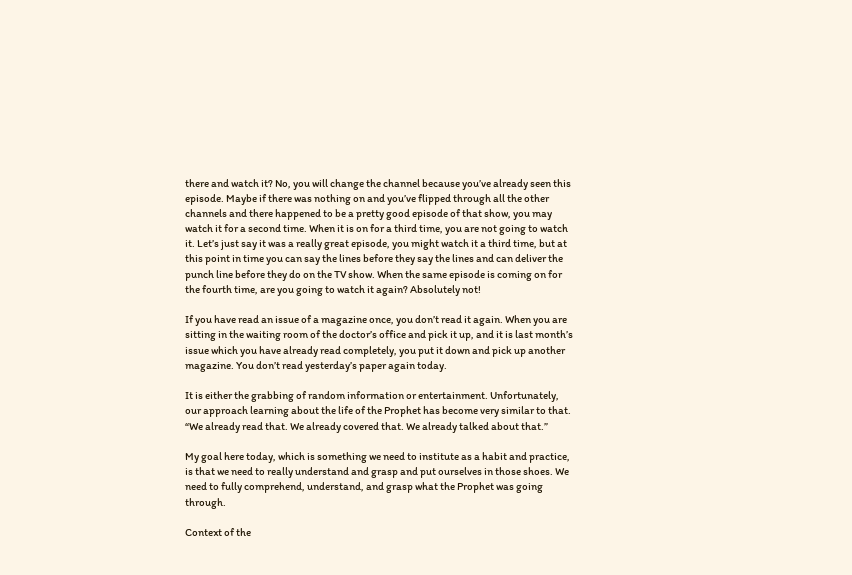there and watch it? No, you will change the channel because you’ve already seen this episode. Maybe if there was nothing on and you’ve flipped through all the other channels and there happened to be a pretty good episode of that show, you may watch it for a second time. When it is on for a third time, you are not going to watch it. Let’s just say it was a really great episode, you might watch it a third time, but at this point in time you can say the lines before they say the lines and can deliver the punch line before they do on the TV show. When the same episode is coming on for the fourth time, are you going to watch it again? Absolutely not!

If you have read an issue of a magazine once, you don’t read it again. When you are sitting in the waiting room of the doctor’s office and pick it up, and it is last month’s issue which you have already read completely, you put it down and pick up another magazine. You don’t read yesterday’s paper again today.

It is either the grabbing of random information or entertainment. Unfortunately, our approach learning about the life of the Prophet has become very similar to that. “We already read that. We already covered that. We already talked about that.”

My goal here today, which is something we need to institute as a habit and practice, is that we need to really understand and grasp and put ourselves in those shoes. We need to fully comprehend, understand, and grasp what the Prophet was going through.

Context of the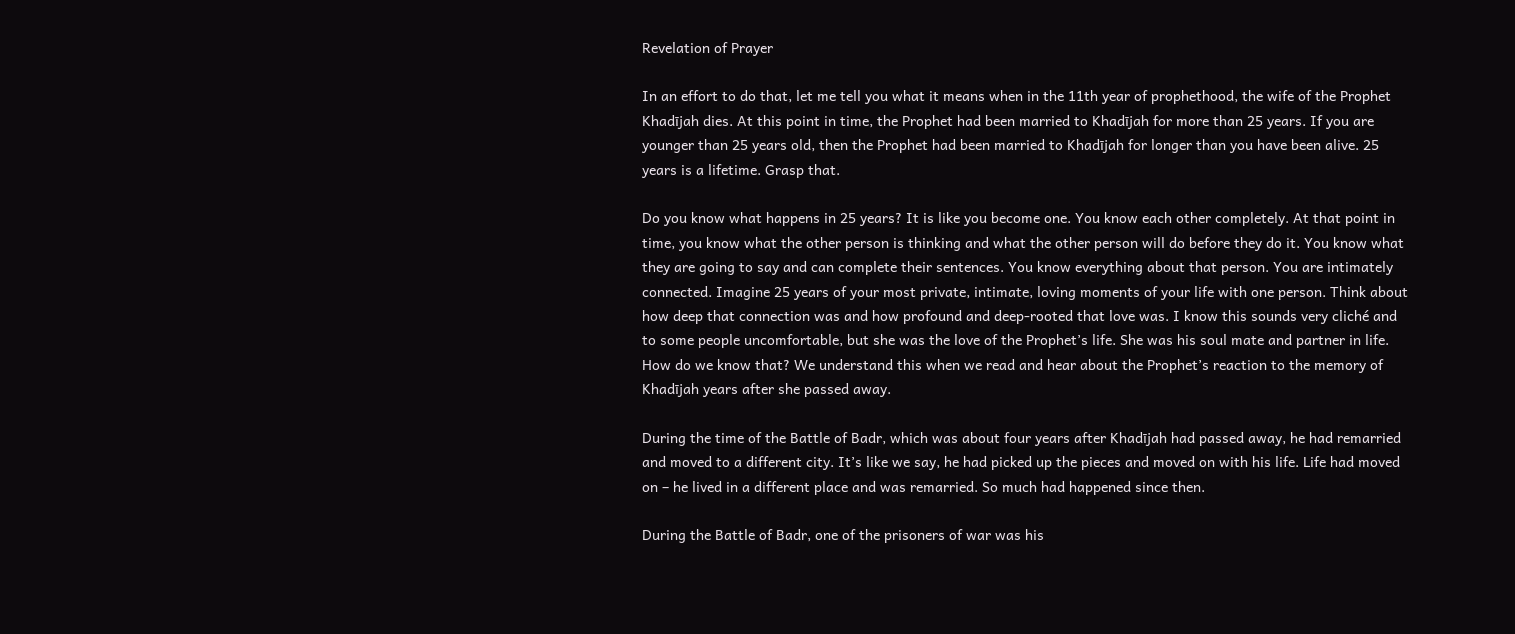Revelation of Prayer

In an effort to do that, let me tell you what it means when in the 11th year of prophethood, the wife of the Prophet Khadījah dies. At this point in time, the Prophet had been married to Khadījah for more than 25 years. If you are younger than 25 years old, then the Prophet had been married to Khadījah for longer than you have been alive. 25 years is a lifetime. Grasp that.

Do you know what happens in 25 years? It is like you become one. You know each other completely. At that point in time, you know what the other person is thinking and what the other person will do before they do it. You know what they are going to say and can complete their sentences. You know everything about that person. You are intimately connected. Imagine 25 years of your most private, intimate, loving moments of your life with one person. Think about how deep that connection was and how profound and deep-rooted that love was. I know this sounds very cliché and to some people uncomfortable, but she was the love of the Prophet’s life. She was his soul mate and partner in life. How do we know that? We understand this when we read and hear about the Prophet’s reaction to the memory of Khadījah years after she passed away.

During the time of the Battle of Badr, which was about four years after Khadījah had passed away, he had remarried and moved to a different city. It’s like we say, he had picked up the pieces and moved on with his life. Life had moved on – he lived in a different place and was remarried. So much had happened since then.

During the Battle of Badr, one of the prisoners of war was his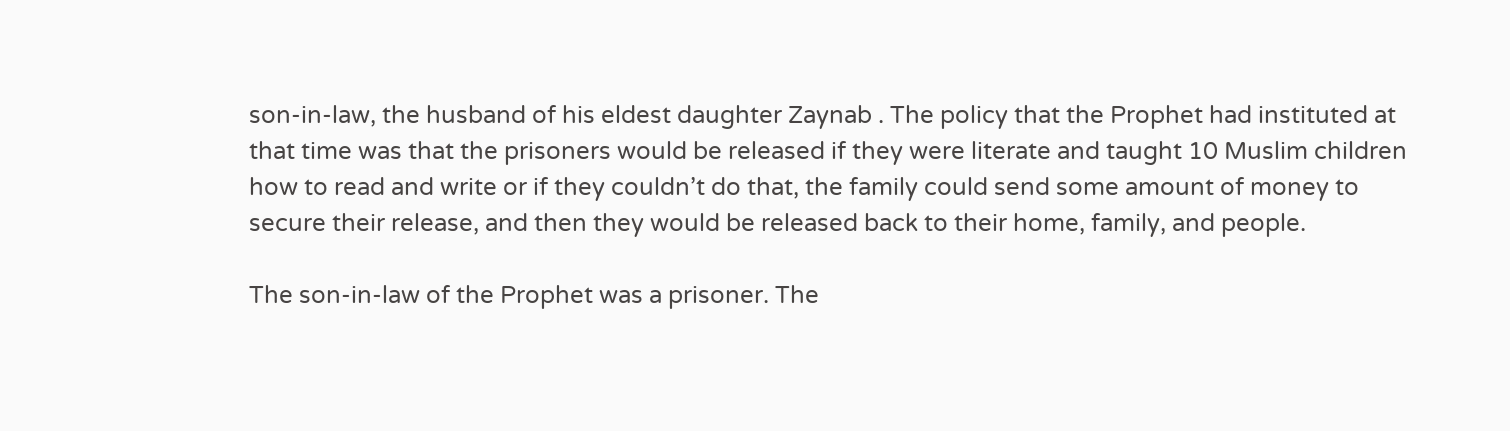son-in-law, the husband of his eldest daughter Zaynab . The policy that the Prophet had instituted at that time was that the prisoners would be released if they were literate and taught 10 Muslim children how to read and write or if they couldn’t do that, the family could send some amount of money to secure their release, and then they would be released back to their home, family, and people.

The son-in-law of the Prophet was a prisoner. The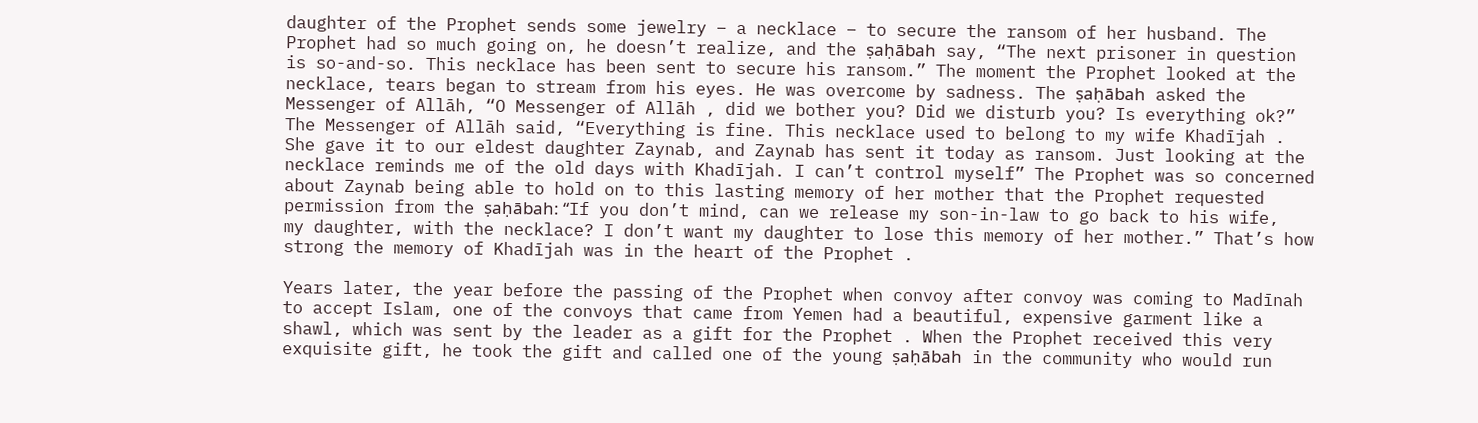daughter of the Prophet sends some jewelry – a necklace – to secure the ransom of her husband. The Prophet had so much going on, he doesn’t realize, and the ṣaḥābah say, “The next prisoner in question is so-and-so. This necklace has been sent to secure his ransom.” The moment the Prophet looked at the necklace, tears began to stream from his eyes. He was overcome by sadness. The ṣaḥābah asked the Messenger of Allāh, “O Messenger of Allāh , did we bother you? Did we disturb you? Is everything ok?” The Messenger of Allāh said, “Everything is fine. This necklace used to belong to my wife Khadījah . She gave it to our eldest daughter Zaynab, and Zaynab has sent it today as ransom. Just looking at the necklace reminds me of the old days with Khadījah. I can’t control myself” The Prophet was so concerned about Zaynab being able to hold on to this lasting memory of her mother that the Prophet requested permission from the ṣaḥābah: “If you don’t mind, can we release my son-in-law to go back to his wife, my daughter, with the necklace? I don’t want my daughter to lose this memory of her mother.” That’s how strong the memory of Khadījah was in the heart of the Prophet .

Years later, the year before the passing of the Prophet when convoy after convoy was coming to Madīnah to accept Islam, one of the convoys that came from Yemen had a beautiful, expensive garment like a shawl, which was sent by the leader as a gift for the Prophet . When the Prophet received this very exquisite gift, he took the gift and called one of the young ṣaḥābah in the community who would run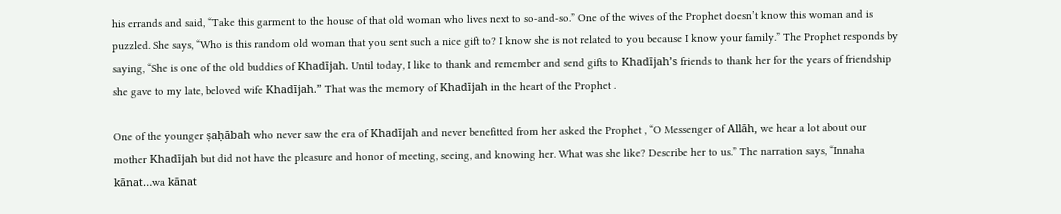his errands and said, “Take this garment to the house of that old woman who lives next to so-and-so.” One of the wives of the Prophet doesn’t know this woman and is puzzled. She says, “Who is this random old woman that you sent such a nice gift to? I know she is not related to you because I know your family.” The Prophet responds by saying, “She is one of the old buddies of Khadījah. Until today, I like to thank and remember and send gifts to Khadījah’s friends to thank her for the years of friendship she gave to my late, beloved wife Khadījah.” That was the memory of Khadījah in the heart of the Prophet .

One of the younger ṣaḥābah who never saw the era of Khadījah and never benefitted from her asked the Prophet , “O Messenger of Allāh, we hear a lot about our mother Khadījah but did not have the pleasure and honor of meeting, seeing, and knowing her. What was she like? Describe her to us.” The narration says, “Innaha kānat…wa kānat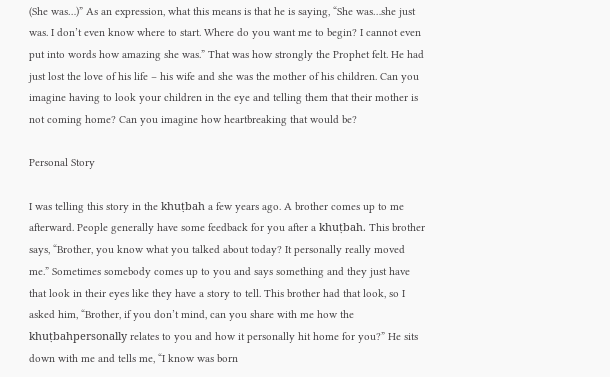(She was…)” As an expression, what this means is that he is saying, “She was…she just was. I don’t even know where to start. Where do you want me to begin? I cannot even put into words how amazing she was.” That was how strongly the Prophet felt. He had just lost the love of his life – his wife and she was the mother of his children. Can you imagine having to look your children in the eye and telling them that their mother is not coming home? Can you imagine how heartbreaking that would be?

Personal Story

I was telling this story in the khuṭbah a few years ago. A brother comes up to me afterward. People generally have some feedback for you after a khuṭbah. This brother says, “Brother, you know what you talked about today? It personally really moved me.” Sometimes somebody comes up to you and says something and they just have that look in their eyes like they have a story to tell. This brother had that look, so I asked him, “Brother, if you don’t mind, can you share with me how the khuṭbahpersonally relates to you and how it personally hit home for you?” He sits down with me and tells me, “I know was born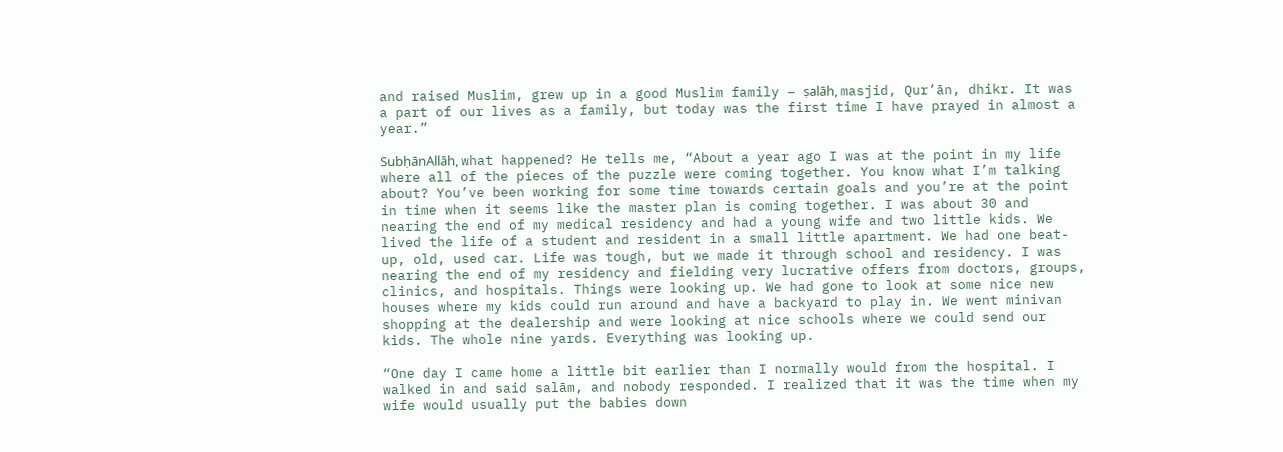and raised Muslim, grew up in a good Muslim family – ṣalāh, masjid, Qur’ān, dhikr. It was a part of our lives as a family, but today was the first time I have prayed in almost a year.”

SubḥānAllāh, what happened? He tells me, “About a year ago I was at the point in my life where all of the pieces of the puzzle were coming together. You know what I’m talking about? You’ve been working for some time towards certain goals and you’re at the point in time when it seems like the master plan is coming together. I was about 30 and nearing the end of my medical residency and had a young wife and two little kids. We lived the life of a student and resident in a small little apartment. We had one beat-up, old, used car. Life was tough, but we made it through school and residency. I was nearing the end of my residency and fielding very lucrative offers from doctors, groups, clinics, and hospitals. Things were looking up. We had gone to look at some nice new houses where my kids could run around and have a backyard to play in. We went minivan shopping at the dealership and were looking at nice schools where we could send our kids. The whole nine yards. Everything was looking up.

“One day I came home a little bit earlier than I normally would from the hospital. I walked in and said salām, and nobody responded. I realized that it was the time when my wife would usually put the babies down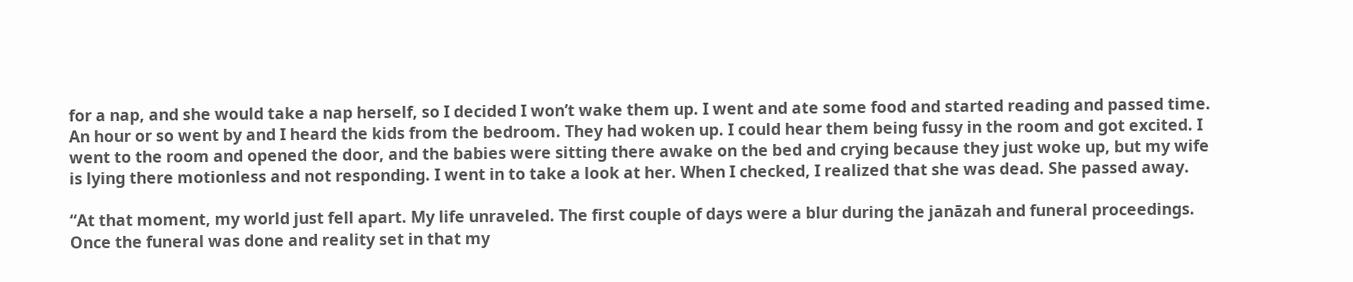for a nap, and she would take a nap herself, so I decided I won’t wake them up. I went and ate some food and started reading and passed time. An hour or so went by and I heard the kids from the bedroom. They had woken up. I could hear them being fussy in the room and got excited. I went to the room and opened the door, and the babies were sitting there awake on the bed and crying because they just woke up, but my wife is lying there motionless and not responding. I went in to take a look at her. When I checked, I realized that she was dead. She passed away.

“At that moment, my world just fell apart. My life unraveled. The first couple of days were a blur during the janāzah and funeral proceedings. Once the funeral was done and reality set in that my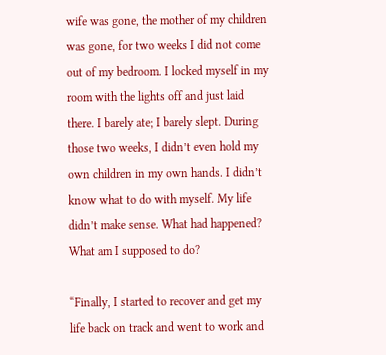wife was gone, the mother of my children was gone, for two weeks I did not come out of my bedroom. I locked myself in my room with the lights off and just laid there. I barely ate; I barely slept. During those two weeks, I didn’t even hold my own children in my own hands. I didn’t know what to do with myself. My life didn’t make sense. What had happened? What am I supposed to do?

“Finally, I started to recover and get my life back on track and went to work and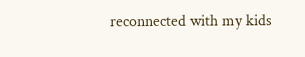reconnected with my kids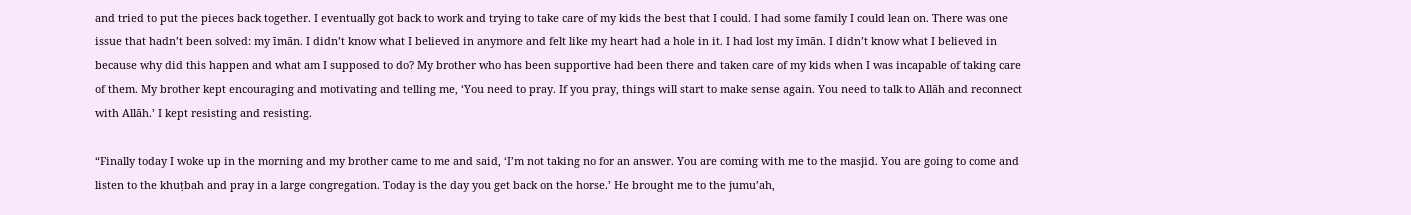and tried to put the pieces back together. I eventually got back to work and trying to take care of my kids the best that I could. I had some family I could lean on. There was one issue that hadn’t been solved: my īmān. I didn’t know what I believed in anymore and felt like my heart had a hole in it. I had lost my īmān. I didn’t know what I believed in because why did this happen and what am I supposed to do? My brother who has been supportive had been there and taken care of my kids when I was incapable of taking care of them. My brother kept encouraging and motivating and telling me, ‘You need to pray. If you pray, things will start to make sense again. You need to talk to Allāh and reconnect with Allāh.’ I kept resisting and resisting.

“Finally today I woke up in the morning and my brother came to me and said, ‘I’m not taking no for an answer. You are coming with me to the masjid. You are going to come and listen to the khuṭbah and pray in a large congregation. Today is the day you get back on the horse.’ He brought me to the jumu’ah,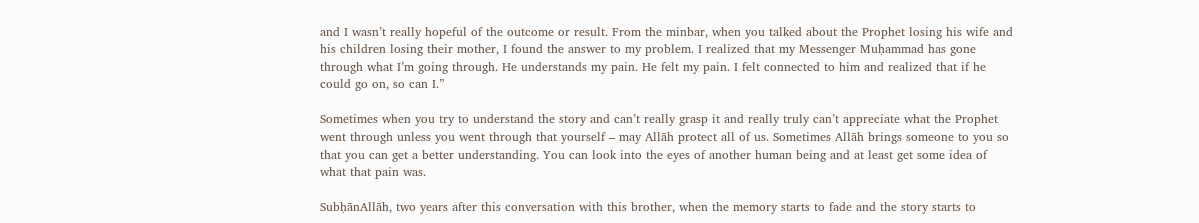and I wasn’t really hopeful of the outcome or result. From the minbar, when you talked about the Prophet losing his wife and his children losing their mother, I found the answer to my problem. I realized that my Messenger Muḥammad has gone through what I’m going through. He understands my pain. He felt my pain. I felt connected to him and realized that if he could go on, so can I.”

Sometimes when you try to understand the story and can’t really grasp it and really truly can’t appreciate what the Prophet went through unless you went through that yourself – may Allāh protect all of us. Sometimes Allāh brings someone to you so that you can get a better understanding. You can look into the eyes of another human being and at least get some idea of what that pain was.

SubḥānAllāh, two years after this conversation with this brother, when the memory starts to fade and the story starts to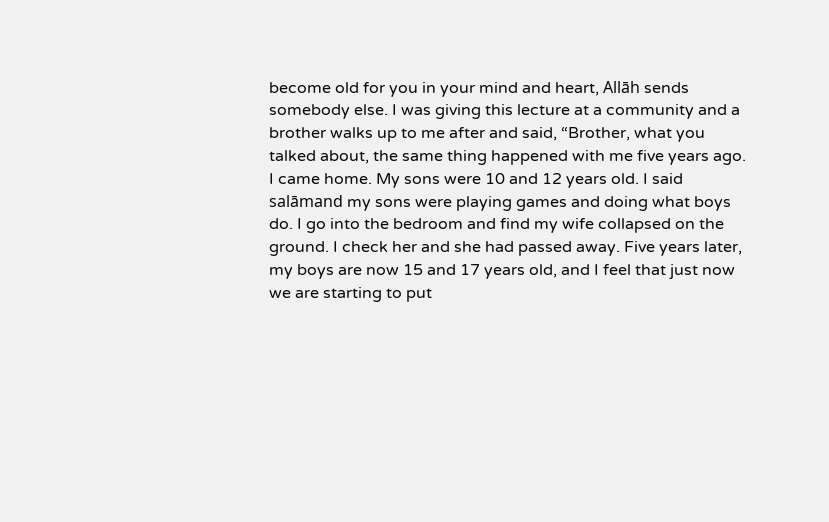become old for you in your mind and heart, Allāh sends somebody else. I was giving this lecture at a community and a brother walks up to me after and said, “Brother, what you talked about, the same thing happened with me five years ago. I came home. My sons were 10 and 12 years old. I said salāmand my sons were playing games and doing what boys do. I go into the bedroom and find my wife collapsed on the ground. I check her and she had passed away. Five years later, my boys are now 15 and 17 years old, and I feel that just now we are starting to put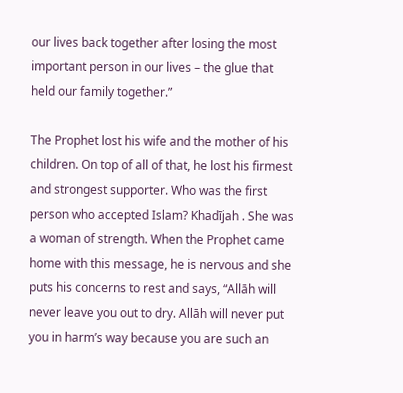our lives back together after losing the most important person in our lives – the glue that held our family together.”

The Prophet lost his wife and the mother of his children. On top of all of that, he lost his firmest and strongest supporter. Who was the first person who accepted Islam? Khadījah . She was a woman of strength. When the Prophet came home with this message, he is nervous and she puts his concerns to rest and says, “Allāh will never leave you out to dry. Allāh will never put you in harm’s way because you are such an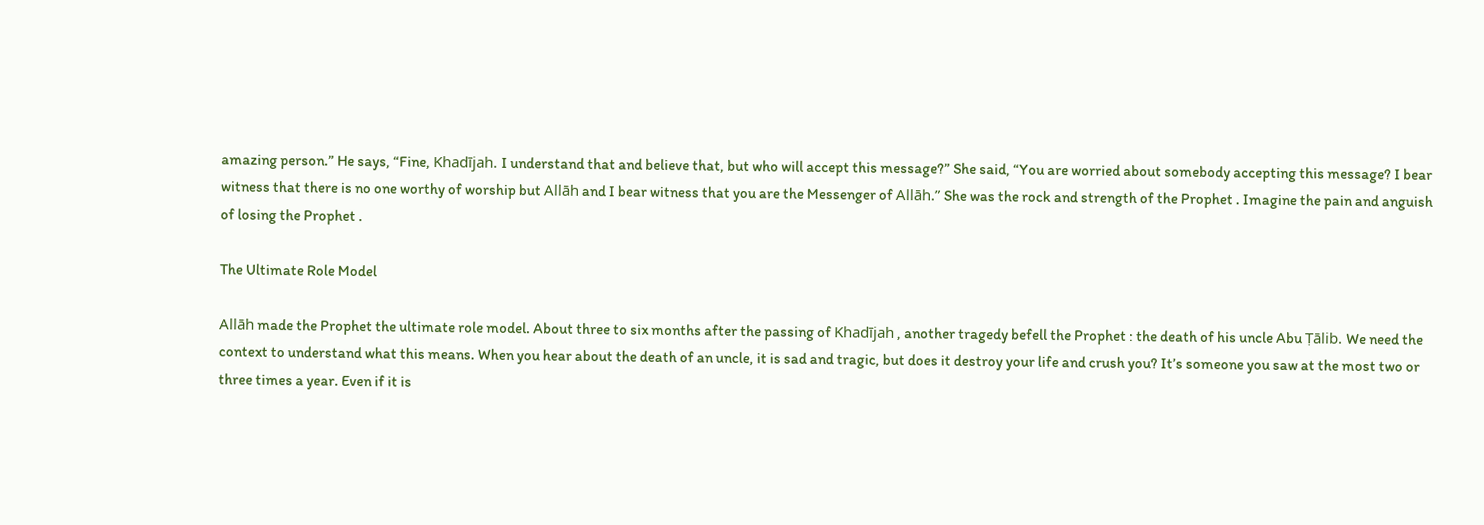amazing person.” He says, “Fine, Khadījah. I understand that and believe that, but who will accept this message?” She said, “You are worried about somebody accepting this message? I bear witness that there is no one worthy of worship but Allāh and I bear witness that you are the Messenger of Allāh.” She was the rock and strength of the Prophet . Imagine the pain and anguish of losing the Prophet .

The Ultimate Role Model

Allāh made the Prophet the ultimate role model. About three to six months after the passing of Khadījah , another tragedy befell the Prophet : the death of his uncle Abu Ṭālib. We need the context to understand what this means. When you hear about the death of an uncle, it is sad and tragic, but does it destroy your life and crush you? It’s someone you saw at the most two or three times a year. Even if it is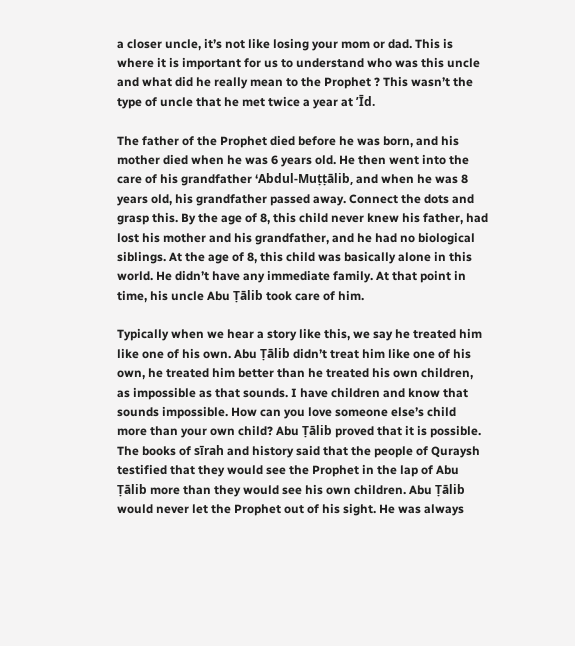a closer uncle, it’s not like losing your mom or dad. This is where it is important for us to understand who was this uncle and what did he really mean to the Prophet ? This wasn’t the type of uncle that he met twice a year at ’Īd.

The father of the Prophet died before he was born, and his mother died when he was 6 years old. He then went into the care of his grandfather ‘Abdul-Muṭṭālib, and when he was 8 years old, his grandfather passed away. Connect the dots and grasp this. By the age of 8, this child never knew his father, had lost his mother and his grandfather, and he had no biological siblings. At the age of 8, this child was basically alone in this world. He didn’t have any immediate family. At that point in time, his uncle Abu Ṭālib took care of him.

Typically when we hear a story like this, we say he treated him like one of his own. Abu Ṭālib didn’t treat him like one of his own, he treated him better than he treated his own children, as impossible as that sounds. I have children and know that sounds impossible. How can you love someone else’s child more than your own child? Abu Ṭālib proved that it is possible. The books of sīrah and history said that the people of Quraysh testified that they would see the Prophet in the lap of Abu Ṭālib more than they would see his own children. Abu Ṭālib would never let the Prophet out of his sight. He was always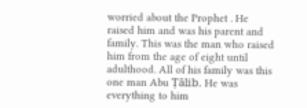worried about the Prophet . He raised him and was his parent and family. This was the man who raised him from the age of eight until adulthood. All of his family was this one man Abu Ṭālib. He was everything to him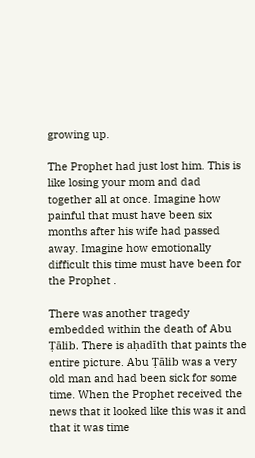growing up.

The Prophet had just lost him. This is like losing your mom and dad together all at once. Imagine how painful that must have been six months after his wife had passed away. Imagine how emotionally difficult this time must have been for the Prophet .

There was another tragedy embedded within the death of Abu Ṭālib. There is aḥadīth that paints the entire picture. Abu Ṭālib was a very old man and had been sick for some time. When the Prophet received the news that it looked like this was it and that it was time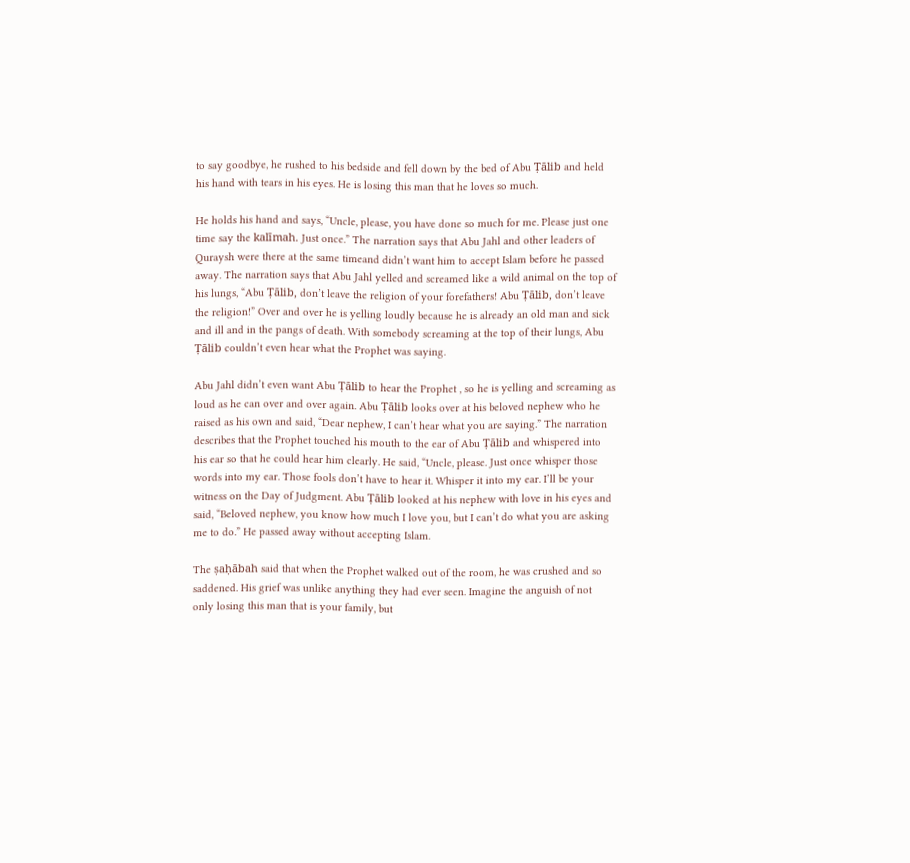to say goodbye, he rushed to his bedside and fell down by the bed of Abu Ṭālib and held his hand with tears in his eyes. He is losing this man that he loves so much.

He holds his hand and says, “Uncle, please, you have done so much for me. Please just one time say the kalīmah. Just once.” The narration says that Abu Jahl and other leaders of Quraysh were there at the same timeand didn’t want him to accept Islam before he passed away. The narration says that Abu Jahl yelled and screamed like a wild animal on the top of his lungs, “Abu Ṭālib, don’t leave the religion of your forefathers! Abu Ṭālib, don’t leave the religion!” Over and over he is yelling loudly because he is already an old man and sick and ill and in the pangs of death. With somebody screaming at the top of their lungs, Abu Ṭālib couldn’t even hear what the Prophet was saying.

Abu Jahl didn’t even want Abu Ṭālib to hear the Prophet , so he is yelling and screaming as loud as he can over and over again. Abu Ṭālib looks over at his beloved nephew who he raised as his own and said, “Dear nephew, I can’t hear what you are saying.” The narration describes that the Prophet touched his mouth to the ear of Abu Ṭālib and whispered into his ear so that he could hear him clearly. He said, “Uncle, please. Just once whisper those words into my ear. Those fools don’t have to hear it. Whisper it into my ear. I’ll be your witness on the Day of Judgment. Abu Ṭālib looked at his nephew with love in his eyes and said, “Beloved nephew, you know how much I love you, but I can’t do what you are asking me to do.” He passed away without accepting Islam.

The ṣaḥābah said that when the Prophet walked out of the room, he was crushed and so saddened. His grief was unlike anything they had ever seen. Imagine the anguish of not only losing this man that is your family, but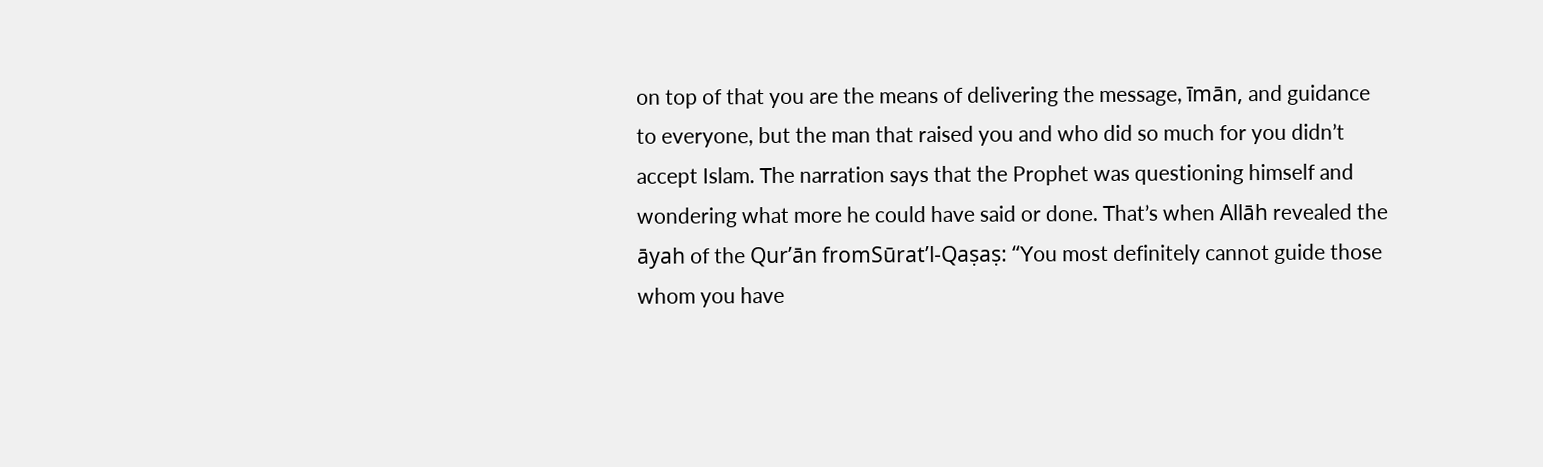on top of that you are the means of delivering the message, īmān, and guidance to everyone, but the man that raised you and who did so much for you didn’t accept Islam. The narration says that the Prophet was questioning himself and wondering what more he could have said or done. That’s when Allāh revealed the āyah of the Qur’ān fromSūrat’l-Qaṣaṣ: “You most definitely cannot guide those whom you have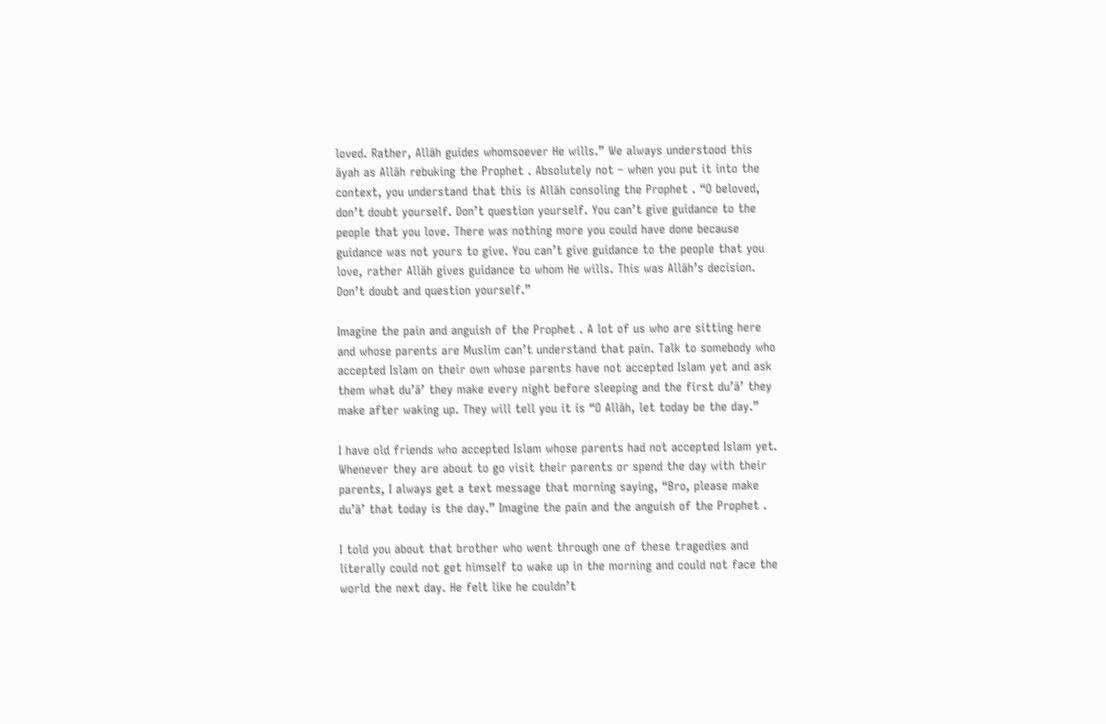loved. Rather, Allāh guides whomsoever He wills.” We always understood this āyah as Allāh rebuking the Prophet . Absolutely not – when you put it into the context, you understand that this is Allāh consoling the Prophet . “O beloved, don’t doubt yourself. Don’t question yourself. You can’t give guidance to the people that you love. There was nothing more you could have done because guidance was not yours to give. You can’t give guidance to the people that you love, rather Allāh gives guidance to whom He wills. This was Allāh’s decision. Don’t doubt and question yourself.”

Imagine the pain and anguish of the Prophet . A lot of us who are sitting here and whose parents are Muslim can’t understand that pain. Talk to somebody who accepted Islam on their own whose parents have not accepted Islam yet and ask them what du’ā’ they make every night before sleeping and the first du’ā’ they make after waking up. They will tell you it is “O Allāh, let today be the day.”

I have old friends who accepted Islam whose parents had not accepted Islam yet. Whenever they are about to go visit their parents or spend the day with their parents, I always get a text message that morning saying, “Bro, please make du’ā’ that today is the day.” Imagine the pain and the anguish of the Prophet .

I told you about that brother who went through one of these tragedies and literally could not get himself to wake up in the morning and could not face the world the next day. He felt like he couldn’t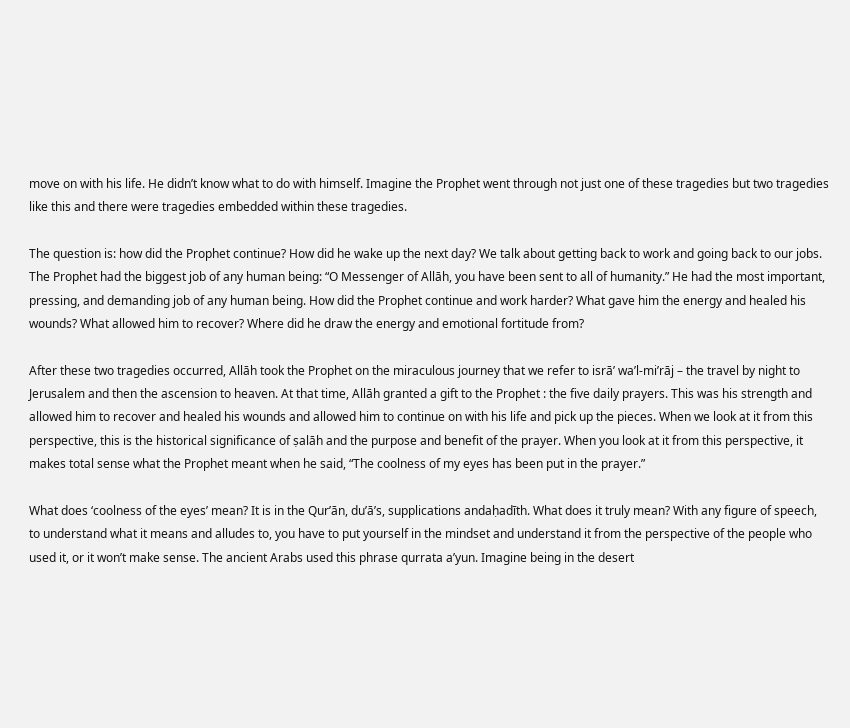move on with his life. He didn’t know what to do with himself. Imagine the Prophet went through not just one of these tragedies but two tragedies like this and there were tragedies embedded within these tragedies.

The question is: how did the Prophet continue? How did he wake up the next day? We talk about getting back to work and going back to our jobs. The Prophet had the biggest job of any human being: “O Messenger of Allāh, you have been sent to all of humanity.” He had the most important, pressing, and demanding job of any human being. How did the Prophet continue and work harder? What gave him the energy and healed his wounds? What allowed him to recover? Where did he draw the energy and emotional fortitude from?

After these two tragedies occurred, Allāh took the Prophet on the miraculous journey that we refer to isrā’ wa’l-mi’rāj – the travel by night to Jerusalem and then the ascension to heaven. At that time, Allāh granted a gift to the Prophet : the five daily prayers. This was his strength and allowed him to recover and healed his wounds and allowed him to continue on with his life and pick up the pieces. When we look at it from this perspective, this is the historical significance of ṣalāh and the purpose and benefit of the prayer. When you look at it from this perspective, it makes total sense what the Prophet meant when he said, “The coolness of my eyes has been put in the prayer.”

What does ‘coolness of the eyes’ mean? It is in the Qur’ān, du’ā’s, supplications andaḥadīth. What does it truly mean? With any figure of speech, to understand what it means and alludes to, you have to put yourself in the mindset and understand it from the perspective of the people who used it, or it won’t make sense. The ancient Arabs used this phrase qurrata a’yun. Imagine being in the desert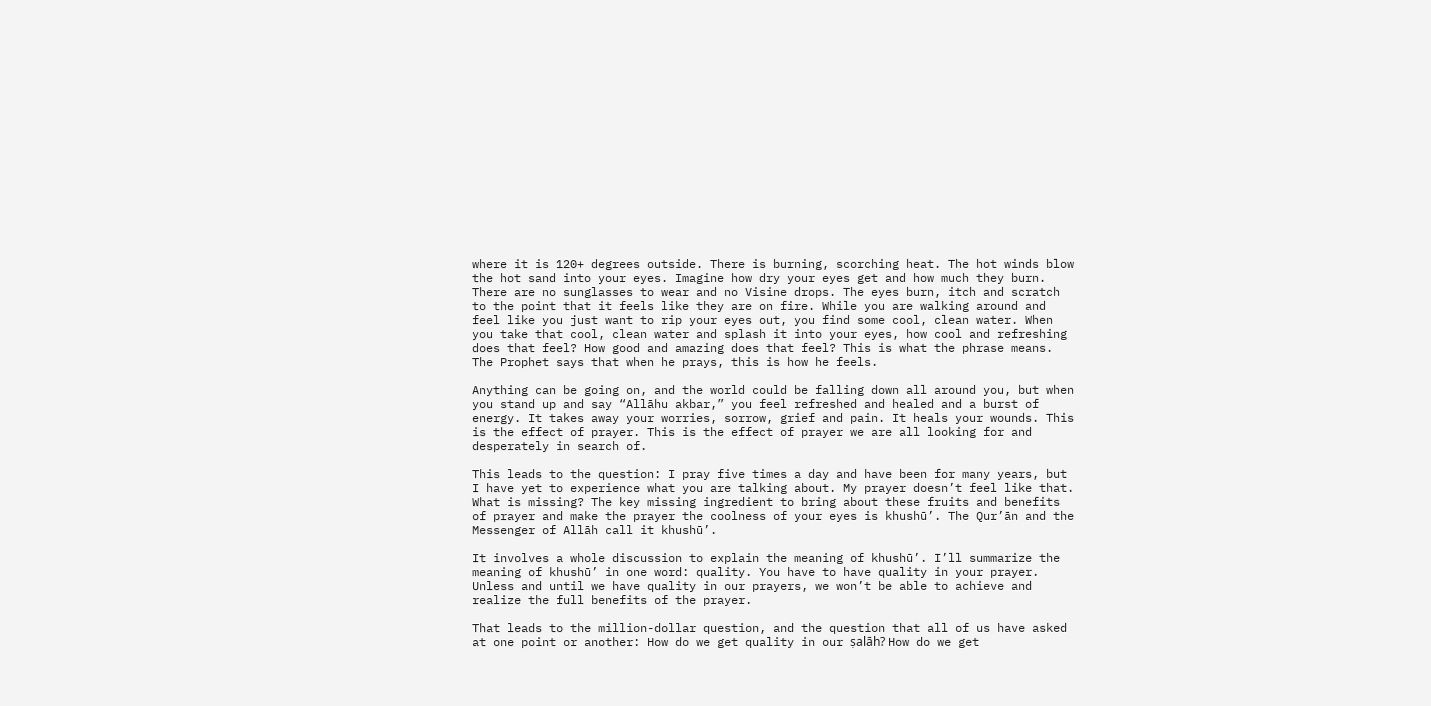where it is 120+ degrees outside. There is burning, scorching heat. The hot winds blow the hot sand into your eyes. Imagine how dry your eyes get and how much they burn. There are no sunglasses to wear and no Visine drops. The eyes burn, itch and scratch to the point that it feels like they are on fire. While you are walking around and feel like you just want to rip your eyes out, you find some cool, clean water. When you take that cool, clean water and splash it into your eyes, how cool and refreshing does that feel? How good and amazing does that feel? This is what the phrase means. The Prophet says that when he prays, this is how he feels.

Anything can be going on, and the world could be falling down all around you, but when you stand up and say “Allāhu akbar,” you feel refreshed and healed and a burst of energy. It takes away your worries, sorrow, grief and pain. It heals your wounds. This is the effect of prayer. This is the effect of prayer we are all looking for and desperately in search of.

This leads to the question: I pray five times a day and have been for many years, but I have yet to experience what you are talking about. My prayer doesn’t feel like that. What is missing? The key missing ingredient to bring about these fruits and benefits of prayer and make the prayer the coolness of your eyes is khushū’. The Qur’ān and the Messenger of Allāh call it khushū’.

It involves a whole discussion to explain the meaning of khushū’. I’ll summarize the meaning of khushū’ in one word: quality. You have to have quality in your prayer. Unless and until we have quality in our prayers, we won’t be able to achieve and realize the full benefits of the prayer.

That leads to the million-dollar question, and the question that all of us have asked at one point or another: How do we get quality in our ṣalāh? How do we get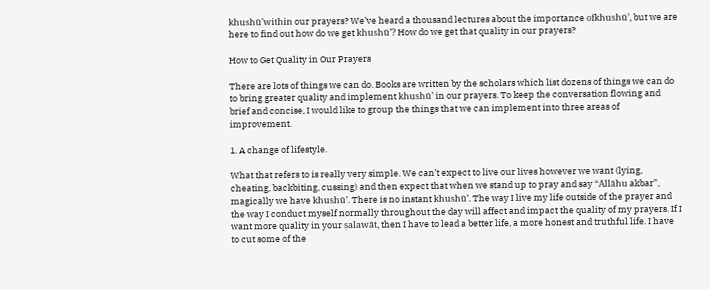khushū’within our prayers? We’ve heard a thousand lectures about the importance ofkhushū’, but we are here to find out how do we get khushū’? How do we get that quality in our prayers?

How to Get Quality in Our Prayers

There are lots of things we can do. Books are written by the scholars which list dozens of things we can do to bring greater quality and implement khushū’ in our prayers. To keep the conversation flowing and brief and concise, I would like to group the things that we can implement into three areas of improvement.

1. A change of lifestyle.

What that refers to is really very simple. We can’t expect to live our lives however we want (lying, cheating, backbiting, cussing) and then expect that when we stand up to pray and say “Allāhu akbar”, magically we have khushū’. There is no instant khushū’. The way I live my life outside of the prayer and the way I conduct myself normally throughout the day will affect and impact the quality of my prayers. If I want more quality in your ṣalawāt, then I have to lead a better life, a more honest and truthful life. I have to cut some of the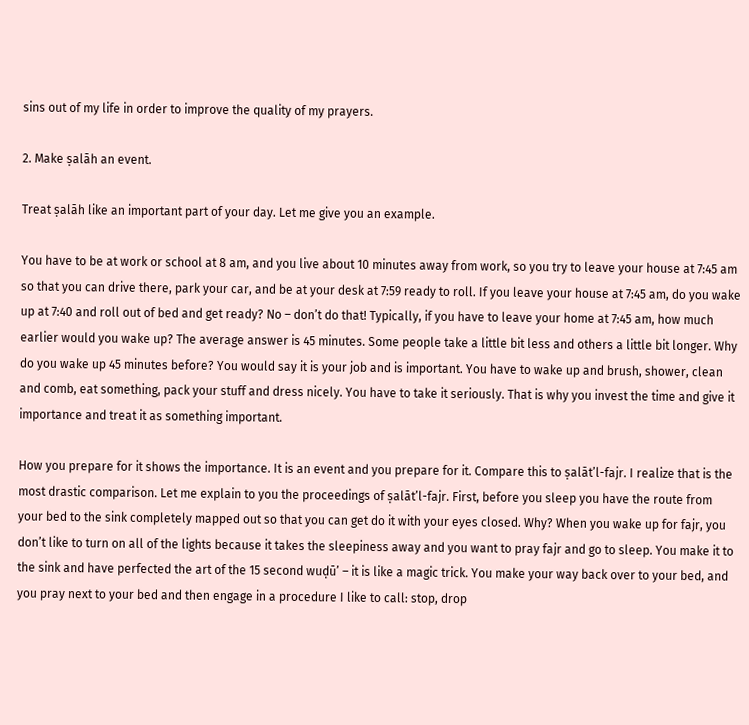sins out of my life in order to improve the quality of my prayers.

2. Make ṣalāh an event.

Treat ṣalāh like an important part of your day. Let me give you an example.

You have to be at work or school at 8 am, and you live about 10 minutes away from work, so you try to leave your house at 7:45 am so that you can drive there, park your car, and be at your desk at 7:59 ready to roll. If you leave your house at 7:45 am, do you wake up at 7:40 and roll out of bed and get ready? No – don’t do that! Typically, if you have to leave your home at 7:45 am, how much earlier would you wake up? The average answer is 45 minutes. Some people take a little bit less and others a little bit longer. Why do you wake up 45 minutes before? You would say it is your job and is important. You have to wake up and brush, shower, clean and comb, eat something, pack your stuff and dress nicely. You have to take it seriously. That is why you invest the time and give it importance and treat it as something important.

How you prepare for it shows the importance. It is an event and you prepare for it. Compare this to ṣalāt’l-fajr. I realize that is the most drastic comparison. Let me explain to you the proceedings of ṣalāt’l-fajr. First, before you sleep you have the route from your bed to the sink completely mapped out so that you can get do it with your eyes closed. Why? When you wake up for fajr, you don’t like to turn on all of the lights because it takes the sleepiness away and you want to pray fajr and go to sleep. You make it to the sink and have perfected the art of the 15 second wuḍū’ – it is like a magic trick. You make your way back over to your bed, and you pray next to your bed and then engage in a procedure I like to call: stop, drop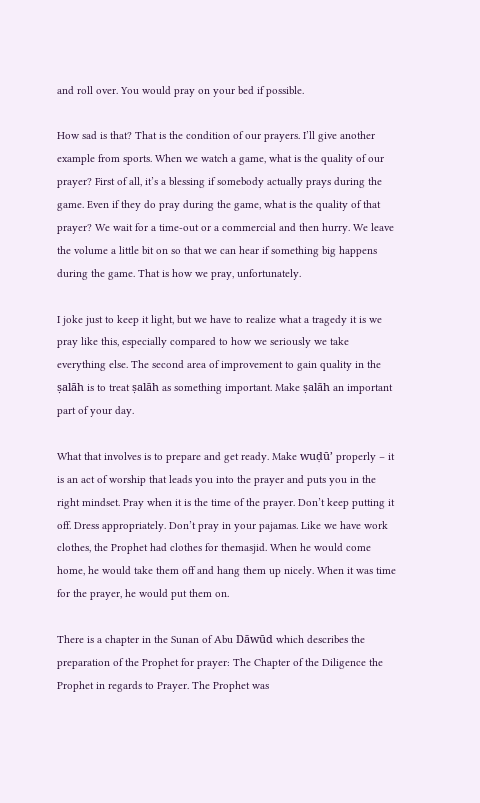and roll over. You would pray on your bed if possible.

How sad is that? That is the condition of our prayers. I’ll give another example from sports. When we watch a game, what is the quality of our prayer? First of all, it’s a blessing if somebody actually prays during the game. Even if they do pray during the game, what is the quality of that prayer? We wait for a time-out or a commercial and then hurry. We leave the volume a little bit on so that we can hear if something big happens during the game. That is how we pray, unfortunately.

I joke just to keep it light, but we have to realize what a tragedy it is we pray like this, especially compared to how we seriously we take everything else. The second area of improvement to gain quality in the ṣalāh is to treat ṣalāh as something important. Make ṣalāh an important part of your day.

What that involves is to prepare and get ready. Make wuḍū’ properly – it is an act of worship that leads you into the prayer and puts you in the right mindset. Pray when it is the time of the prayer. Don’t keep putting it off. Dress appropriately. Don’t pray in your pajamas. Like we have work clothes, the Prophet had clothes for themasjid. When he would come home, he would take them off and hang them up nicely. When it was time for the prayer, he would put them on.

There is a chapter in the Sunan of Abu Dāwūd which describes the preparation of the Prophet for prayer: The Chapter of the Diligence the Prophet in regards to Prayer. The Prophet was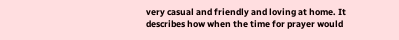very casual and friendly and loving at home. It describes how when the time for prayer would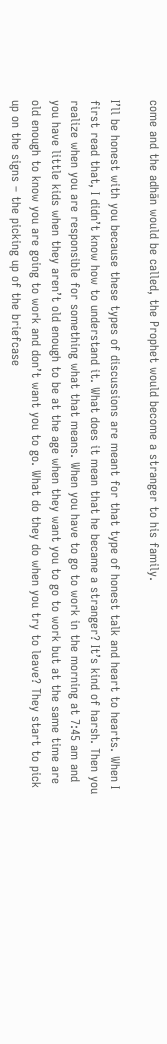come and the adhān would be called, the Prophet would become a stranger to his family.

I’ll be honest with you because these types of discussions are meant for that type of honest talk and heart to hearts. When I first read that, I didn’t know how to understand it. What does it mean that he became a stranger? It’s kind of harsh. Then you realize when you are responsible for something what that means. When you have to go to work in the morning at 7:45 am and you have little kids when they aren’t old enough to be at the age when they want you to go to work but at the same time are old enough to know you are going to work and don’t want you to go. What do they do when you try to leave? They start to pick up on the signs – the picking up of the briefcase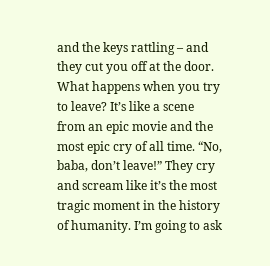and the keys rattling – and they cut you off at the door. What happens when you try to leave? It’s like a scene from an epic movie and the most epic cry of all time. “No, baba, don’t leave!” They cry and scream like it’s the most tragic moment in the history of humanity. I’m going to ask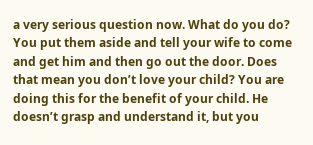a very serious question now. What do you do? You put them aside and tell your wife to come and get him and then go out the door. Does that mean you don’t love your child? You are doing this for the benefit of your child. He doesn’t grasp and understand it, but you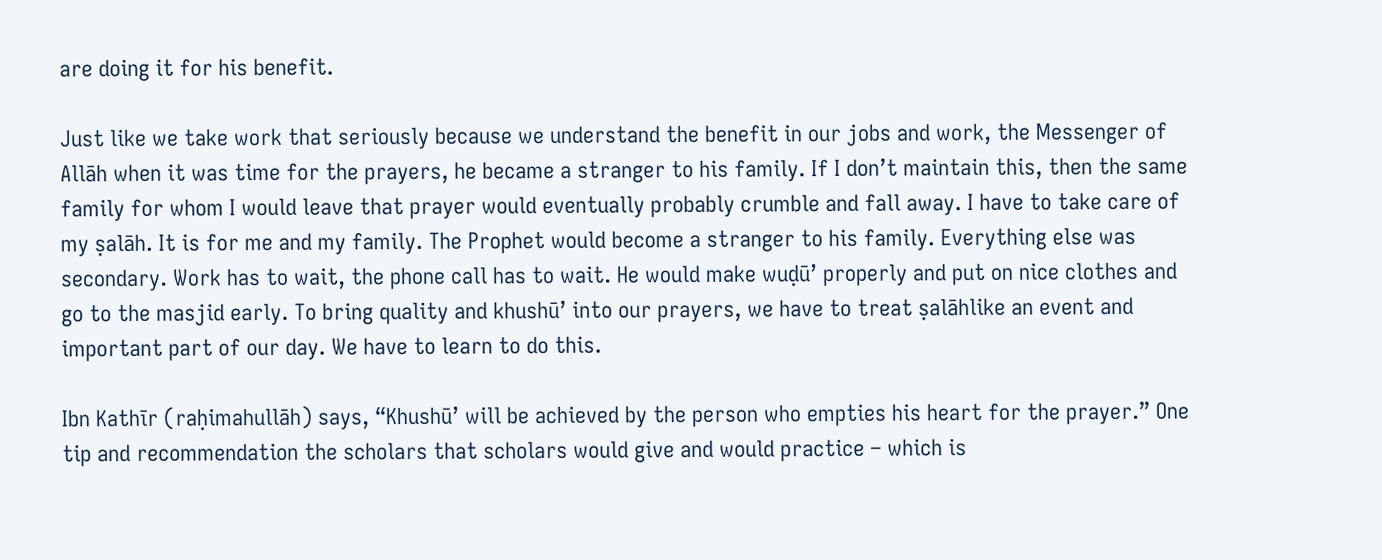are doing it for his benefit.

Just like we take work that seriously because we understand the benefit in our jobs and work, the Messenger of Allāh when it was time for the prayers, he became a stranger to his family. If I don’t maintain this, then the same family for whom I would leave that prayer would eventually probably crumble and fall away. I have to take care of my ṣalāh. It is for me and my family. The Prophet would become a stranger to his family. Everything else was secondary. Work has to wait, the phone call has to wait. He would make wuḍū’ properly and put on nice clothes and go to the masjid early. To bring quality and khushū’ into our prayers, we have to treat ṣalāhlike an event and important part of our day. We have to learn to do this.

Ibn Kathīr (raḥimahullāh) says, “Khushū’ will be achieved by the person who empties his heart for the prayer.” One tip and recommendation the scholars that scholars would give and would practice – which is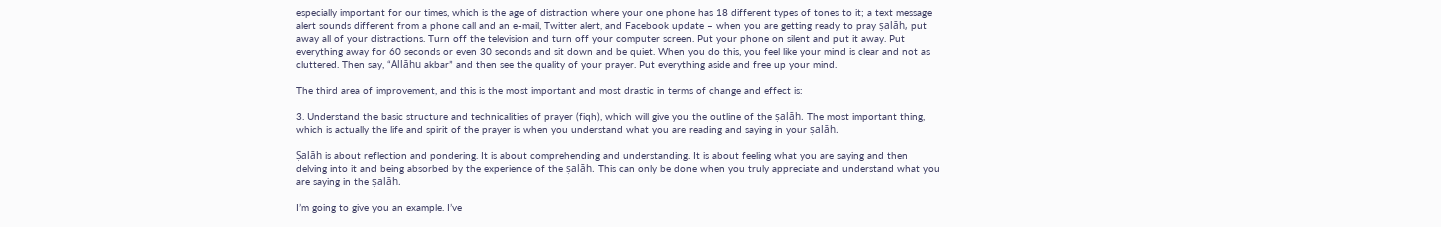especially important for our times, which is the age of distraction where your one phone has 18 different types of tones to it; a text message alert sounds different from a phone call and an e-mail, Twitter alert, and Facebook update – when you are getting ready to pray ṣalāh, put away all of your distractions. Turn off the television and turn off your computer screen. Put your phone on silent and put it away. Put everything away for 60 seconds or even 30 seconds and sit down and be quiet. When you do this, you feel like your mind is clear and not as cluttered. Then say, “Allāhu akbar” and then see the quality of your prayer. Put everything aside and free up your mind.

The third area of improvement, and this is the most important and most drastic in terms of change and effect is:

3. Understand the basic structure and technicalities of prayer (fiqh), which will give you the outline of the ṣalāh. The most important thing, which is actually the life and spirit of the prayer is when you understand what you are reading and saying in your ṣalāh.

Ṣalāh is about reflection and pondering. It is about comprehending and understanding. It is about feeling what you are saying and then delving into it and being absorbed by the experience of the ṣalāh. This can only be done when you truly appreciate and understand what you are saying in the ṣalāh.

I’m going to give you an example. I’ve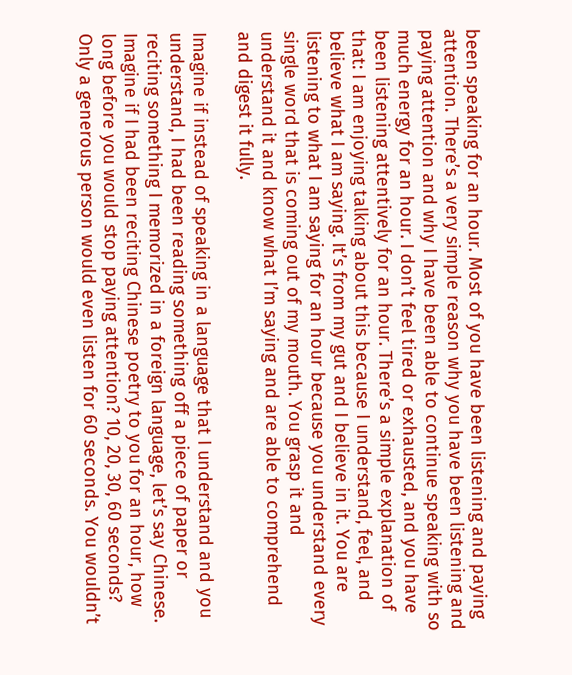been speaking for an hour. Most of you have been listening and paying attention. There’s a very simple reason why you have been listening and paying attention and why I have been able to continue speaking with so much energy for an hour. I don’t feel tired or exhausted, and you have been listening attentively for an hour. There’s a simple explanation of that: I am enjoying talking about this because I understand, feel, and believe what I am saying. It’s from my gut and I believe in it. You are listening to what I am saying for an hour because you understand every single word that is coming out of my mouth. You grasp it and understand it and know what I’m saying and are able to comprehend and digest it fully.

Imagine if instead of speaking in a language that I understand and you understand, I had been reading something off a piece of paper or reciting something I memorized in a foreign language, let’s say Chinese. Imagine if I had been reciting Chinese poetry to you for an hour, how long before you would stop paying attention? 10, 20, 30, 60 seconds? Only a generous person would even listen for 60 seconds. You wouldn’t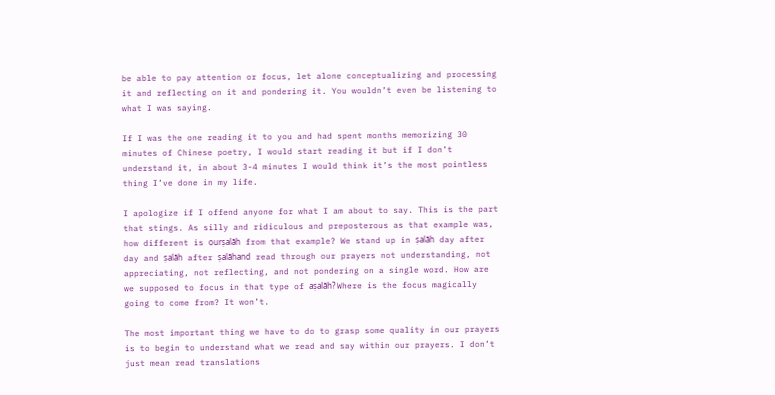be able to pay attention or focus, let alone conceptualizing and processing it and reflecting on it and pondering it. You wouldn’t even be listening to what I was saying.

If I was the one reading it to you and had spent months memorizing 30 minutes of Chinese poetry, I would start reading it but if I don’t understand it, in about 3-4 minutes I would think it’s the most pointless thing I’ve done in my life.

I apologize if I offend anyone for what I am about to say. This is the part that stings. As silly and ridiculous and preposterous as that example was, how different is ourṣalāh from that example? We stand up in ṣalāh day after day and ṣalāh after ṣalāhand read through our prayers not understanding, not appreciating, not reflecting, and not pondering on a single word. How are we supposed to focus in that type of aṣalāh? Where is the focus magically going to come from? It won’t.

The most important thing we have to do to grasp some quality in our prayers is to begin to understand what we read and say within our prayers. I don’t just mean read translations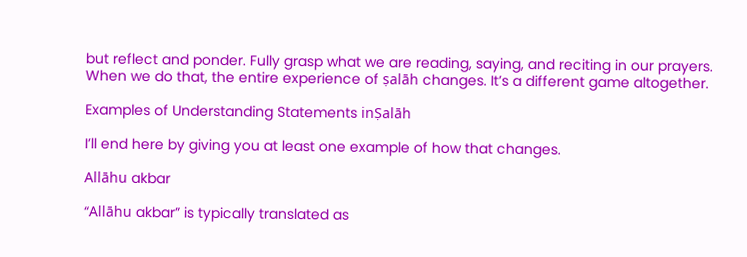but reflect and ponder. Fully grasp what we are reading, saying, and reciting in our prayers. When we do that, the entire experience of ṣalāh changes. It’s a different game altogether.

Examples of Understanding Statements inṢalāh

I’ll end here by giving you at least one example of how that changes.

Allāhu akbar

“Allāhu akbar” is typically translated as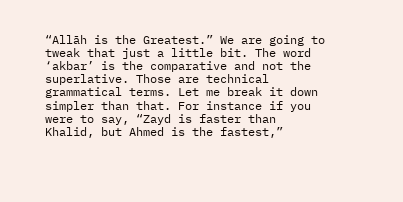“Allāh is the Greatest.” We are going to tweak that just a little bit. The word ‘akbar’ is the comparative and not the superlative. Those are technical grammatical terms. Let me break it down simpler than that. For instance if you were to say, “Zayd is faster than Khalid, but Ahmed is the fastest,”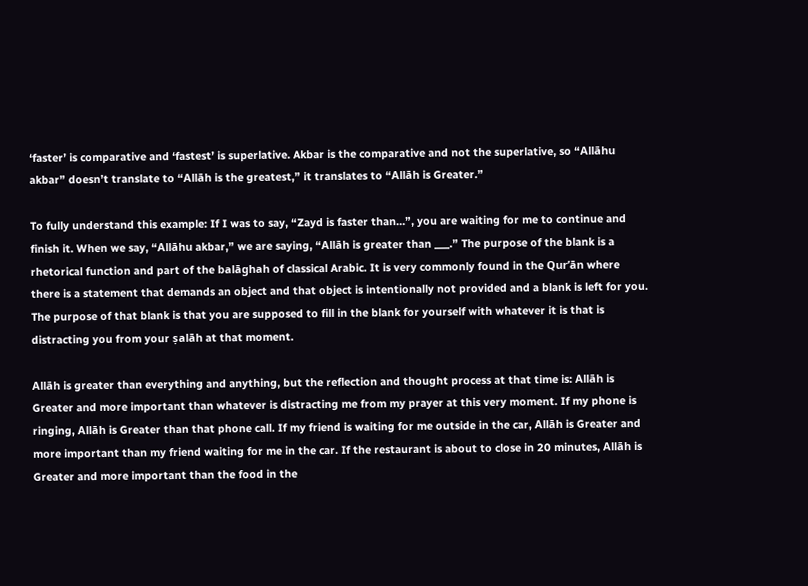‘faster’ is comparative and ‘fastest’ is superlative. Akbar is the comparative and not the superlative, so “Allāhu akbar” doesn’t translate to “Allāh is the greatest,” it translates to “Allāh is Greater.”

To fully understand this example: If I was to say, “Zayd is faster than…”, you are waiting for me to continue and finish it. When we say, “Allāhu akbar,” we are saying, “Allāh is greater than ___.” The purpose of the blank is a rhetorical function and part of the balāghah of classical Arabic. It is very commonly found in the Qur’ān where there is a statement that demands an object and that object is intentionally not provided and a blank is left for you. The purpose of that blank is that you are supposed to fill in the blank for yourself with whatever it is that is distracting you from your ṣalāh at that moment.

Allāh is greater than everything and anything, but the reflection and thought process at that time is: Allāh is Greater and more important than whatever is distracting me from my prayer at this very moment. If my phone is ringing, Allāh is Greater than that phone call. If my friend is waiting for me outside in the car, Allāh is Greater and more important than my friend waiting for me in the car. If the restaurant is about to close in 20 minutes, Allāh is Greater and more important than the food in the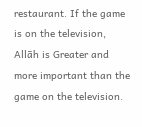restaurant. If the game is on the television, Allāh is Greater and more important than the game on the television.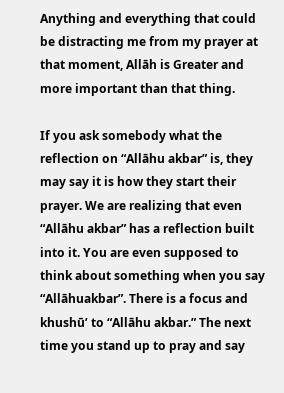Anything and everything that could be distracting me from my prayer at that moment, Allāh is Greater and more important than that thing.

If you ask somebody what the reflection on “Allāhu akbar” is, they may say it is how they start their prayer. We are realizing that even “Allāhu akbar” has a reflection built into it. You are even supposed to think about something when you say “Allāhuakbar”. There is a focus and khushū’ to “Allāhu akbar.” The next time you stand up to pray and say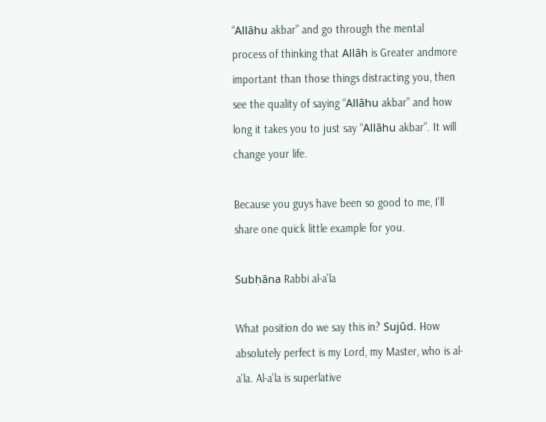“Allāhu akbar” and go through the mental process of thinking that Allāh is Greater andmore important than those things distracting you, then see the quality of saying “Allāhu akbar” and how long it takes you to just say “Allāhu akbar”. It will change your life.

Because you guys have been so good to me, I’ll share one quick little example for you.

Subḥāna Rabbi al-a’la

What position do we say this in? Sujūd. How absolutely perfect is my Lord, my Master, who is al-a’la. Al-a’la is superlative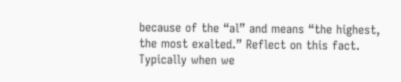because of the “al” and means “the highest, the most exalted.” Reflect on this fact. Typically when we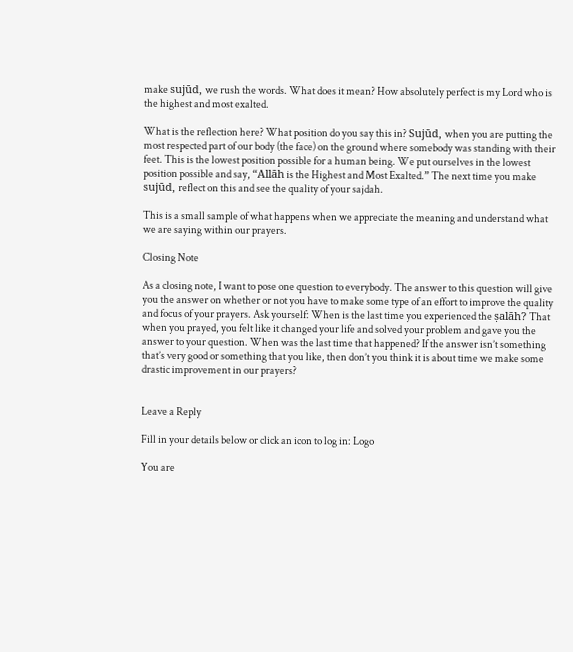make sujūd, we rush the words. What does it mean? How absolutely perfect is my Lord who is the highest and most exalted.

What is the reflection here? What position do you say this in? Sujūd, when you are putting the most respected part of our body (the face) on the ground where somebody was standing with their feet. This is the lowest position possible for a human being. We put ourselves in the lowest position possible and say, “Allāh is the Highest and Most Exalted.” The next time you make sujūd, reflect on this and see the quality of your sajdah.

This is a small sample of what happens when we appreciate the meaning and understand what we are saying within our prayers.

Closing Note

As a closing note, I want to pose one question to everybody. The answer to this question will give you the answer on whether or not you have to make some type of an effort to improve the quality and focus of your prayers. Ask yourself: When is the last time you experienced the ṣalāh? That when you prayed, you felt like it changed your life and solved your problem and gave you the answer to your question. When was the last time that happened? If the answer isn’t something that’s very good or something that you like, then don’t you think it is about time we make some drastic improvement in our prayers?


Leave a Reply

Fill in your details below or click an icon to log in: Logo

You are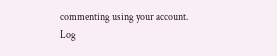commenting using your account. Log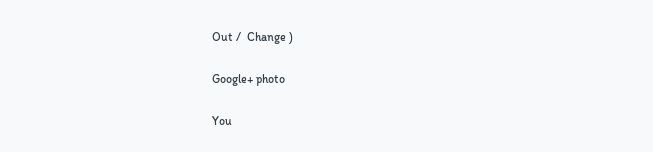Out /  Change )

Google+ photo

You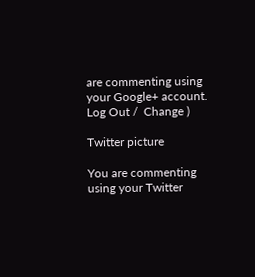are commenting using your Google+ account. Log Out /  Change )

Twitter picture

You are commenting using your Twitter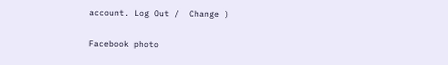account. Log Out /  Change )

Facebook photo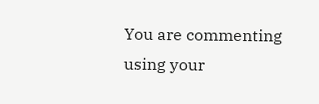You are commenting using your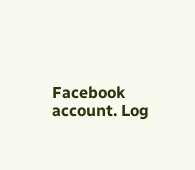Facebook account. Log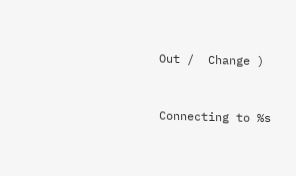Out /  Change )


Connecting to %s